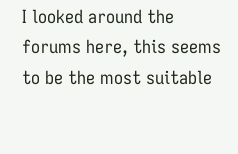I looked around the forums here, this seems to be the most suitable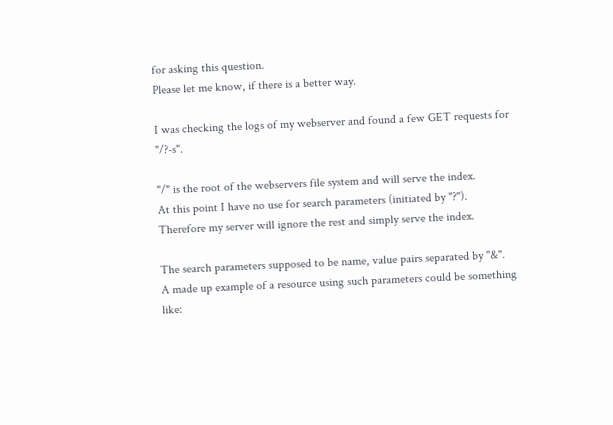for asking this question.
Please let me know, if there is a better way.

I was checking the logs of my webserver and found a few GET requests for "/?-s".

"/" is the root of the webservers file system and will serve the index.
At this point I have no use for search parameters (initiated by "?").
Therefore my server will ignore the rest and simply serve the index.

The search parameters supposed to be name, value pairs separated by "&".
A made up example of a resource using such parameters could be something like: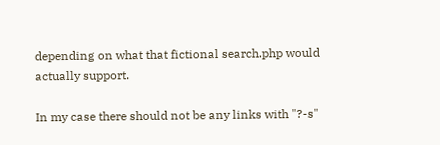depending on what that fictional search.php would actually support.

In my case there should not be any links with "?-s"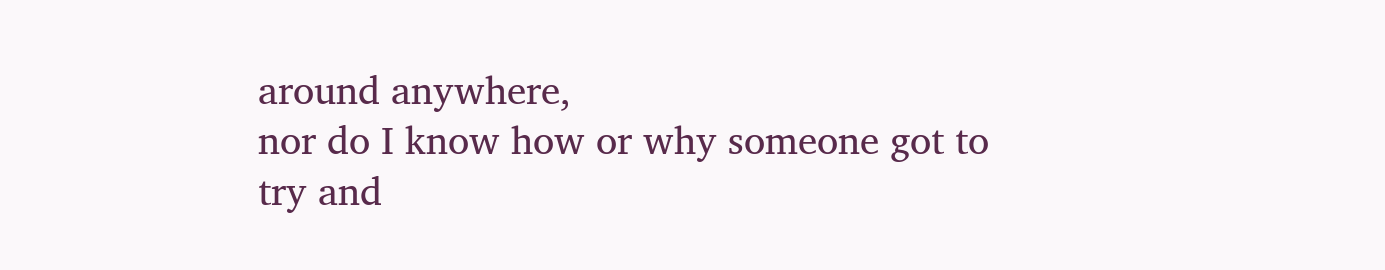around anywhere,
nor do I know how or why someone got to try and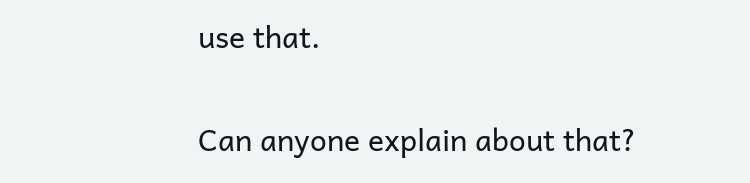use that.

Can anyone explain about that?